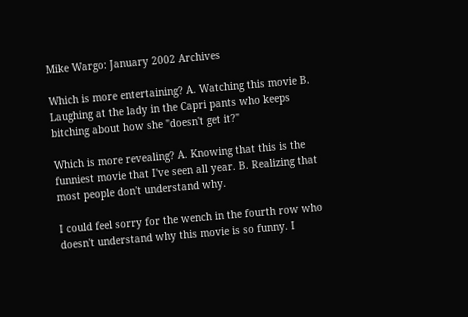Mike Wargo: January 2002 Archives

Which is more entertaining? A. Watching this movie B. Laughing at the lady in the Capri pants who keeps bitching about how she "doesn't get it?"

Which is more revealing? A. Knowing that this is the funniest movie that I've seen all year. B. Realizing that most people don't understand why.

I could feel sorry for the wench in the fourth row who doesn't understand why this movie is so funny. I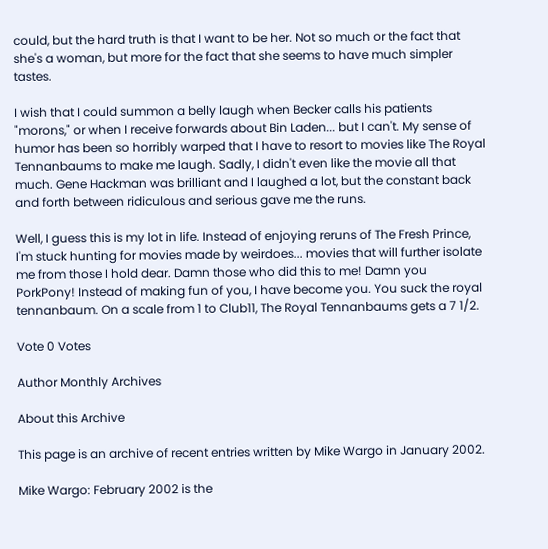could, but the hard truth is that I want to be her. Not so much or the fact that she's a woman, but more for the fact that she seems to have much simpler tastes.

I wish that I could summon a belly laugh when Becker calls his patients "morons," or when I receive forwards about Bin Laden... but I can't. My sense of humor has been so horribly warped that I have to resort to movies like The Royal Tennanbaums to make me laugh. Sadly, I didn't even like the movie all that much. Gene Hackman was brilliant and I laughed a lot, but the constant back and forth between ridiculous and serious gave me the runs.

Well, I guess this is my lot in life. Instead of enjoying reruns of The Fresh Prince, I'm stuck hunting for movies made by weirdoes... movies that will further isolate me from those I hold dear. Damn those who did this to me! Damn you PorkPony! Instead of making fun of you, I have become you. You suck the royal tennanbaum. On a scale from 1 to Club11, The Royal Tennanbaums gets a 7 1/2.

Vote 0 Votes

Author Monthly Archives

About this Archive

This page is an archive of recent entries written by Mike Wargo in January 2002.

Mike Wargo: February 2002 is the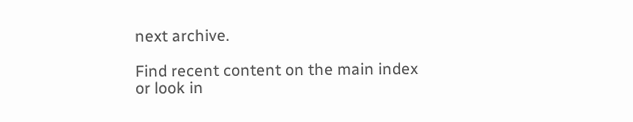next archive.

Find recent content on the main index or look in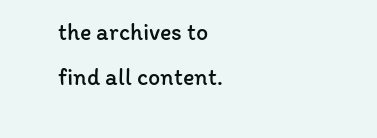the archives to find all content.